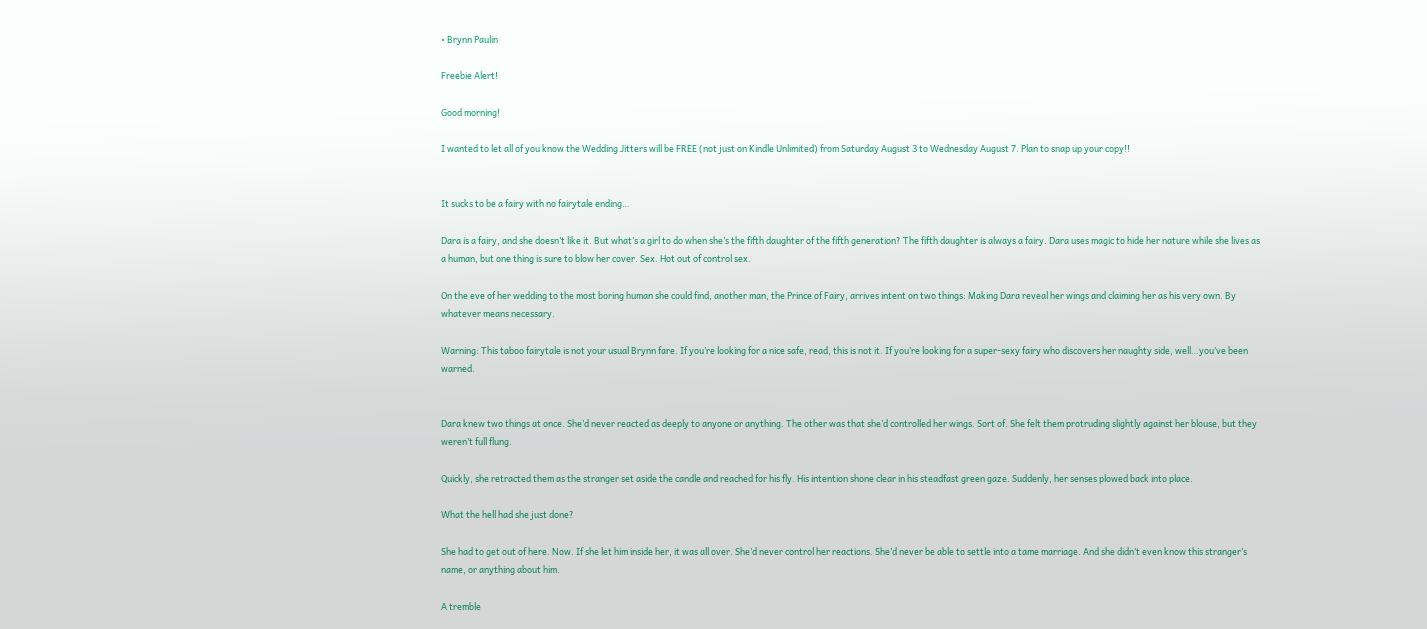• Brynn Paulin

Freebie Alert!

Good morning!

I wanted to let all of you know the Wedding Jitters will be FREE (not just on Kindle Unlimited) from Saturday August 3 to Wednesday August 7. Plan to snap up your copy!!


It sucks to be a fairy with no fairytale ending…

Dara is a fairy, and she doesn’t like it. But what’s a girl to do when she’s the fifth daughter of the fifth generation? The fifth daughter is always a fairy. Dara uses magic to hide her nature while she lives as a human, but one thing is sure to blow her cover. Sex. Hot out of control sex.

On the eve of her wedding to the most boring human she could find, another man, the Prince of Fairy, arrives intent on two things: Making Dara reveal her wings and claiming her as his very own. By whatever means necessary.

Warning: This taboo fairytale is not your usual Brynn fare. If you’re looking for a nice safe, read, this is not it. If you’re looking for a super-sexy fairy who discovers her naughty side, well…you’ve been warned.


Dara knew two things at once. She’d never reacted as deeply to anyone or anything. The other was that she’d controlled her wings. Sort of. She felt them protruding slightly against her blouse, but they weren’t full flung.

Quickly, she retracted them as the stranger set aside the candle and reached for his fly. His intention shone clear in his steadfast green gaze. Suddenly, her senses plowed back into place.

What the hell had she just done?

She had to get out of here. Now. If she let him inside her, it was all over. She’d never control her reactions. She’d never be able to settle into a tame marriage. And she didn’t even know this stranger’s name, or anything about him.

A tremble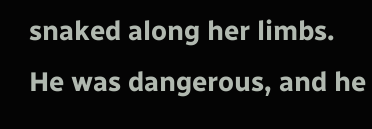snaked along her limbs. He was dangerous, and he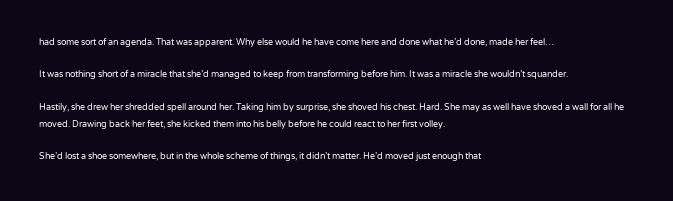had some sort of an agenda. That was apparent. Why else would he have come here and done what he’d done, made her feel…

It was nothing short of a miracle that she’d managed to keep from transforming before him. It was a miracle she wouldn’t squander.

Hastily, she drew her shredded spell around her. Taking him by surprise, she shoved his chest. Hard. She may as well have shoved a wall for all he moved. Drawing back her feet, she kicked them into his belly before he could react to her first volley.

She’d lost a shoe somewhere, but in the whole scheme of things, it didn’t matter. He’d moved just enough that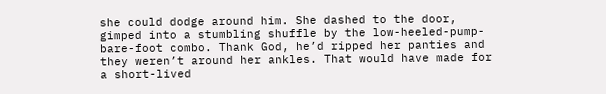she could dodge around him. She dashed to the door, gimped into a stumbling shuffle by the low-heeled-pump-bare-foot combo. Thank God, he’d ripped her panties and they weren’t around her ankles. That would have made for a short-lived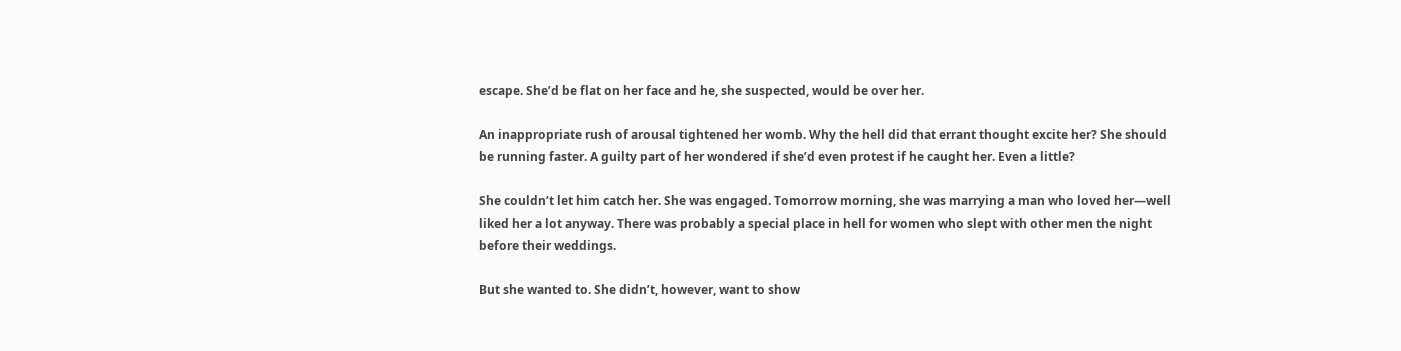escape. She’d be flat on her face and he, she suspected, would be over her.

An inappropriate rush of arousal tightened her womb. Why the hell did that errant thought excite her? She should be running faster. A guilty part of her wondered if she’d even protest if he caught her. Even a little?

She couldn’t let him catch her. She was engaged. Tomorrow morning, she was marrying a man who loved her—well liked her a lot anyway. There was probably a special place in hell for women who slept with other men the night before their weddings.

But she wanted to. She didn’t, however, want to show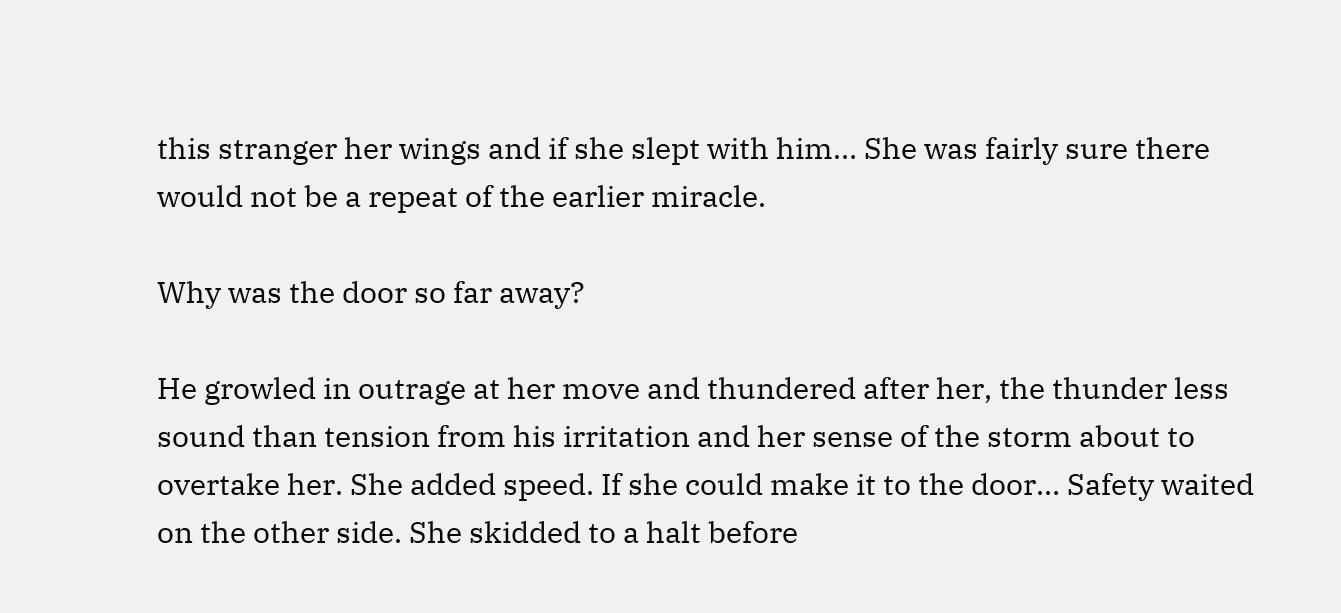this stranger her wings and if she slept with him… She was fairly sure there would not be a repeat of the earlier miracle.

Why was the door so far away?

He growled in outrage at her move and thundered after her, the thunder less sound than tension from his irritation and her sense of the storm about to overtake her. She added speed. If she could make it to the door… Safety waited on the other side. She skidded to a halt before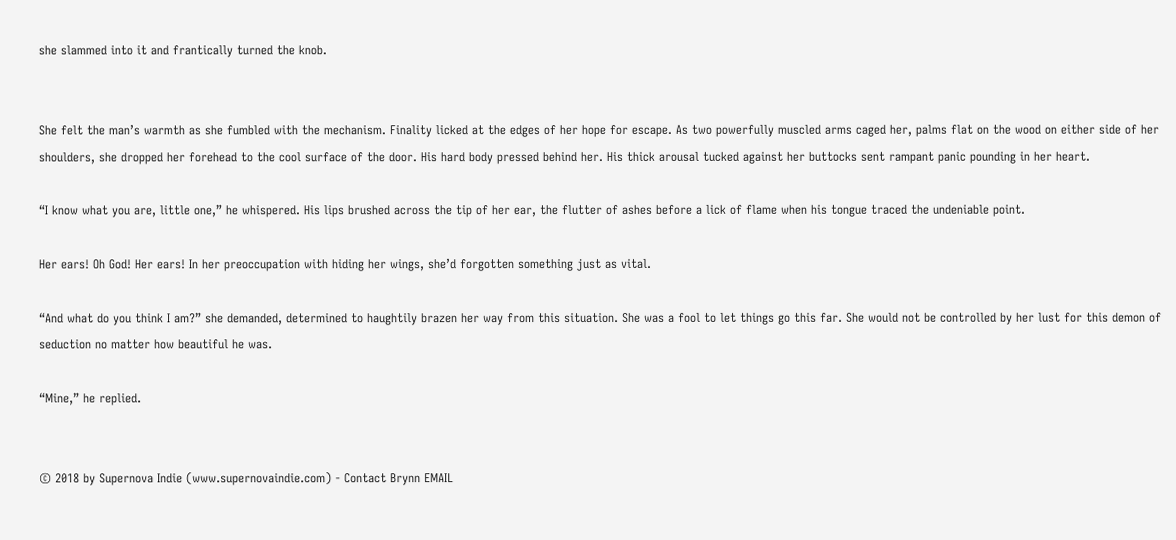she slammed into it and frantically turned the knob.


She felt the man’s warmth as she fumbled with the mechanism. Finality licked at the edges of her hope for escape. As two powerfully muscled arms caged her, palms flat on the wood on either side of her shoulders, she dropped her forehead to the cool surface of the door. His hard body pressed behind her. His thick arousal tucked against her buttocks sent rampant panic pounding in her heart.

“I know what you are, little one,” he whispered. His lips brushed across the tip of her ear, the flutter of ashes before a lick of flame when his tongue traced the undeniable point.

Her ears! Oh God! Her ears! In her preoccupation with hiding her wings, she’d forgotten something just as vital.

“And what do you think I am?” she demanded, determined to haughtily brazen her way from this situation. She was a fool to let things go this far. She would not be controlled by her lust for this demon of seduction no matter how beautiful he was.

“Mine,” he replied.


© 2018 by Supernova Indie (www.supernovaindie.com) - Contact Brynn EMAIL